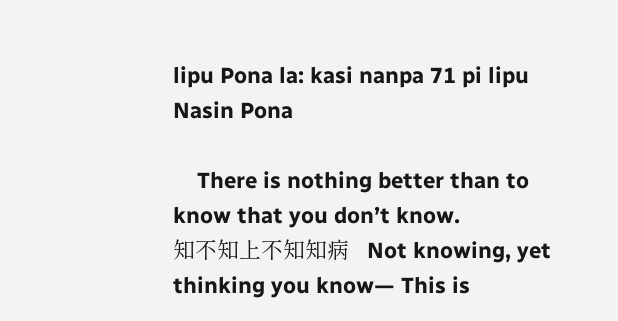lipu Pona la: kasi nanpa 71 pi lipu Nasin Pona

    There is nothing better than to know that you don’t know.
知不知上不知知病   Not knowing, yet thinking you know— This is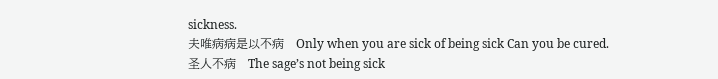sickness.
夫唯病病是以不病   Only when you are sick of being sick Can you be cured.
圣人不病   The sage’s not being sick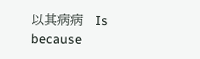以其病病   Is because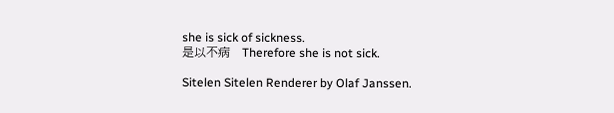she is sick of sickness.
是以不病   Therefore she is not sick.

Sitelen Sitelen Renderer by Olaf Janssen.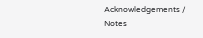Acknowledgements / Notes